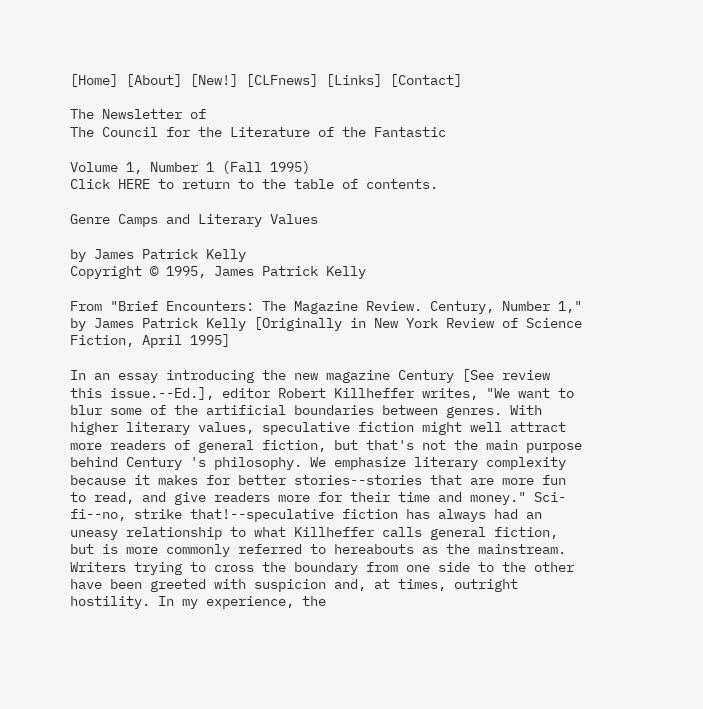[Home] [About] [New!] [CLFnews] [Links] [Contact]

The Newsletter of
The Council for the Literature of the Fantastic

Volume 1, Number 1 (Fall 1995)
Click HERE to return to the table of contents.

Genre Camps and Literary Values

by James Patrick Kelly
Copyright © 1995, James Patrick Kelly

From "Brief Encounters: The Magazine Review. Century, Number 1," by James Patrick Kelly [Originally in New York Review of Science Fiction, April 1995]

In an essay introducing the new magazine Century [See review this issue.--Ed.], editor Robert Killheffer writes, "We want to blur some of the artificial boundaries between genres. With higher literary values, speculative fiction might well attract more readers of general fiction, but that's not the main purpose behind Century 's philosophy. We emphasize literary complexity because it makes for better stories--stories that are more fun to read, and give readers more for their time and money." Sci-fi--no, strike that!--speculative fiction has always had an uneasy relationship to what Killheffer calls general fiction, but is more commonly referred to hereabouts as the mainstream. Writers trying to cross the boundary from one side to the other have been greeted with suspicion and, at times, outright hostility. In my experience, the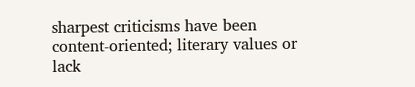sharpest criticisms have been content-oriented; literary values or lack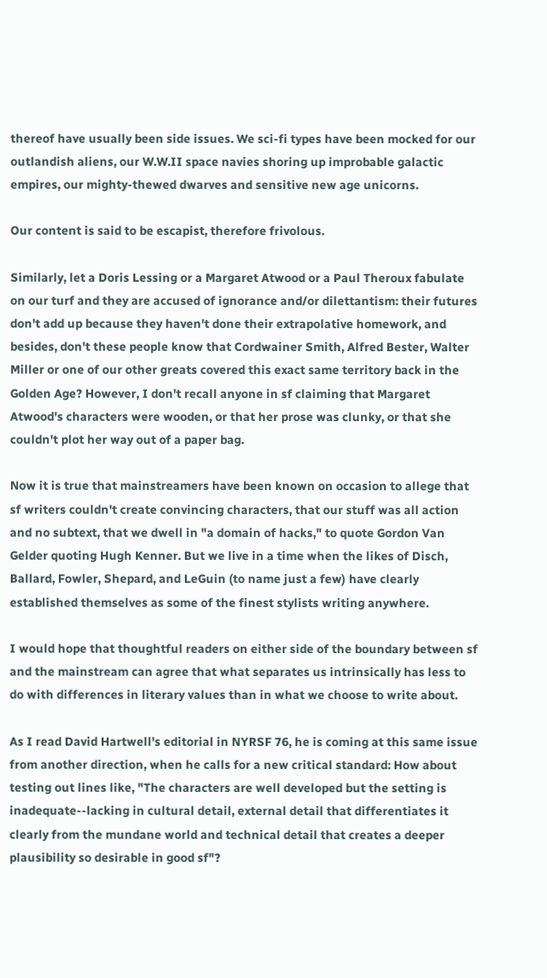thereof have usually been side issues. We sci-fi types have been mocked for our outlandish aliens, our W.W.II space navies shoring up improbable galactic empires, our mighty-thewed dwarves and sensitive new age unicorns.

Our content is said to be escapist, therefore frivolous.

Similarly, let a Doris Lessing or a Margaret Atwood or a Paul Theroux fabulate on our turf and they are accused of ignorance and/or dilettantism: their futures don't add up because they haven't done their extrapolative homework, and besides, don't these people know that Cordwainer Smith, Alfred Bester, Walter Miller or one of our other greats covered this exact same territory back in the Golden Age? However, I don't recall anyone in sf claiming that Margaret Atwood's characters were wooden, or that her prose was clunky, or that she couldn't plot her way out of a paper bag.

Now it is true that mainstreamers have been known on occasion to allege that sf writers couldn't create convincing characters, that our stuff was all action and no subtext, that we dwell in "a domain of hacks," to quote Gordon Van Gelder quoting Hugh Kenner. But we live in a time when the likes of Disch, Ballard, Fowler, Shepard, and LeGuin (to name just a few) have clearly established themselves as some of the finest stylists writing anywhere.

I would hope that thoughtful readers on either side of the boundary between sf and the mainstream can agree that what separates us intrinsically has less to do with differences in literary values than in what we choose to write about.

As I read David Hartwell's editorial in NYRSF 76, he is coming at this same issue from another direction, when he calls for a new critical standard: How about testing out lines like, "The characters are well developed but the setting is inadequate--lacking in cultural detail, external detail that differentiates it clearly from the mundane world and technical detail that creates a deeper plausibility so desirable in good sf"?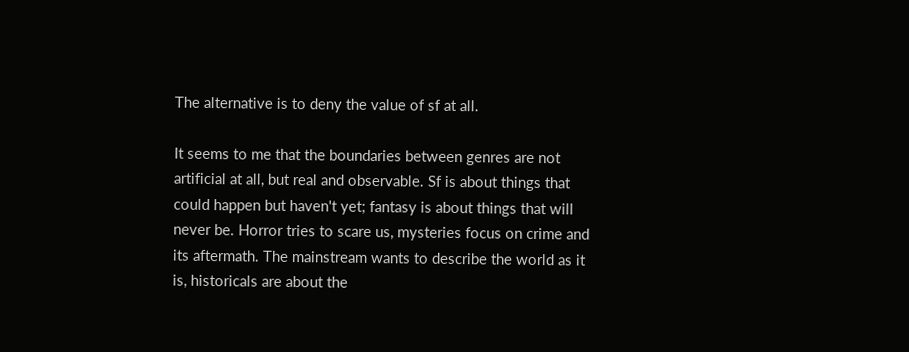The alternative is to deny the value of sf at all.

It seems to me that the boundaries between genres are not artificial at all, but real and observable. Sf is about things that could happen but haven't yet; fantasy is about things that will never be. Horror tries to scare us, mysteries focus on crime and its aftermath. The mainstream wants to describe the world as it is, historicals are about the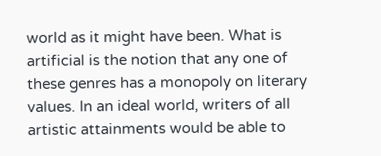world as it might have been. What is artificial is the notion that any one of these genres has a monopoly on literary values. In an ideal world, writers of all artistic attainments would be able to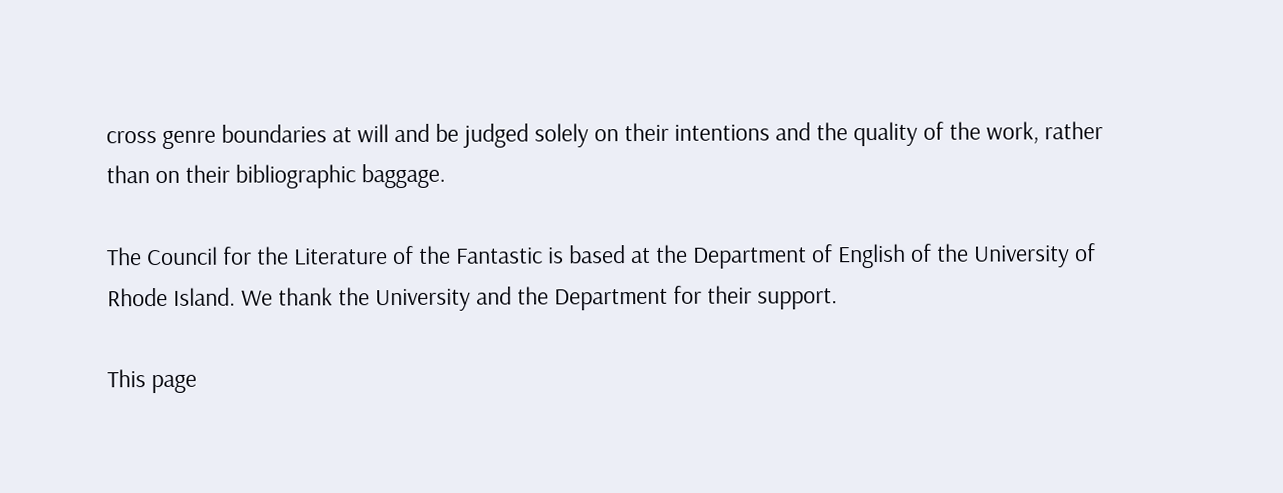cross genre boundaries at will and be judged solely on their intentions and the quality of the work, rather than on their bibliographic baggage.

The Council for the Literature of the Fantastic is based at the Department of English of the University of Rhode Island. We thank the University and the Department for their support.

This page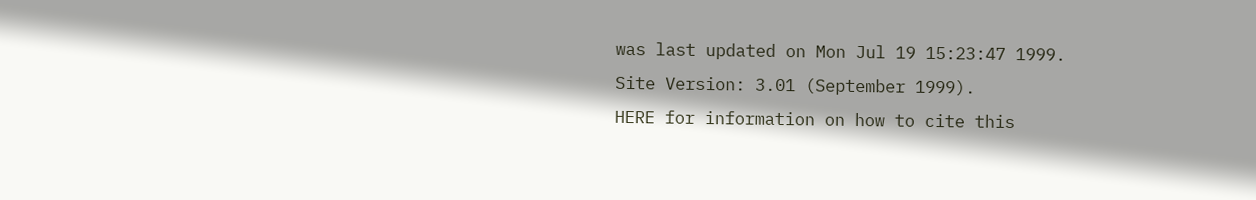was last updated on Mon Jul 19 15:23:47 1999.
Site Version: 3.01 (September 1999).
HERE for information on how to cite this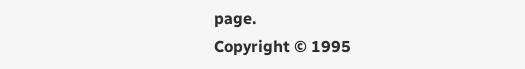page.
Copyright © 1995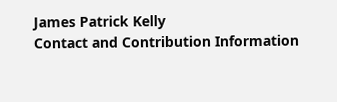James Patrick Kelly
Contact and Contribution Information